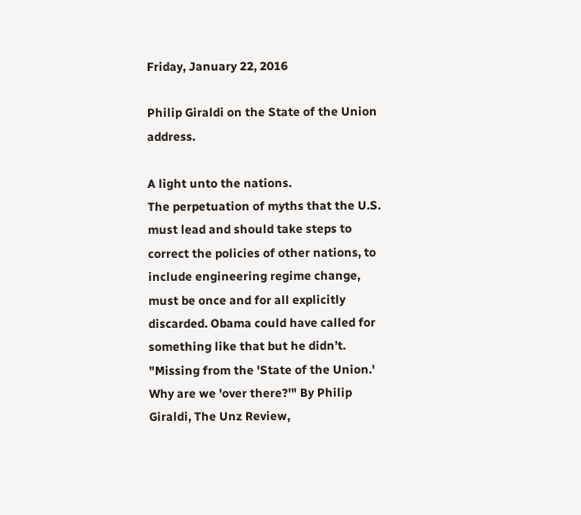Friday, January 22, 2016

Philip Giraldi on the State of the Union address.

A light unto the nations.
The perpetuation of myths that the U.S. must lead and should take steps to correct the policies of other nations, to include engineering regime change, must be once and for all explicitly discarded. Obama could have called for something like that but he didn’t.
"Missing from the 'State of the Union.' Why are we 'over there?'" By Philip Giraldi, The Unz Review,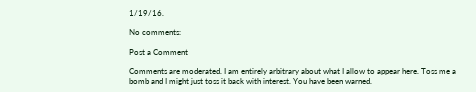1/19/16.

No comments:

Post a Comment

Comments are moderated. I am entirely arbitrary about what I allow to appear here. Toss me a bomb and I might just toss it back with interest. You have been warned.